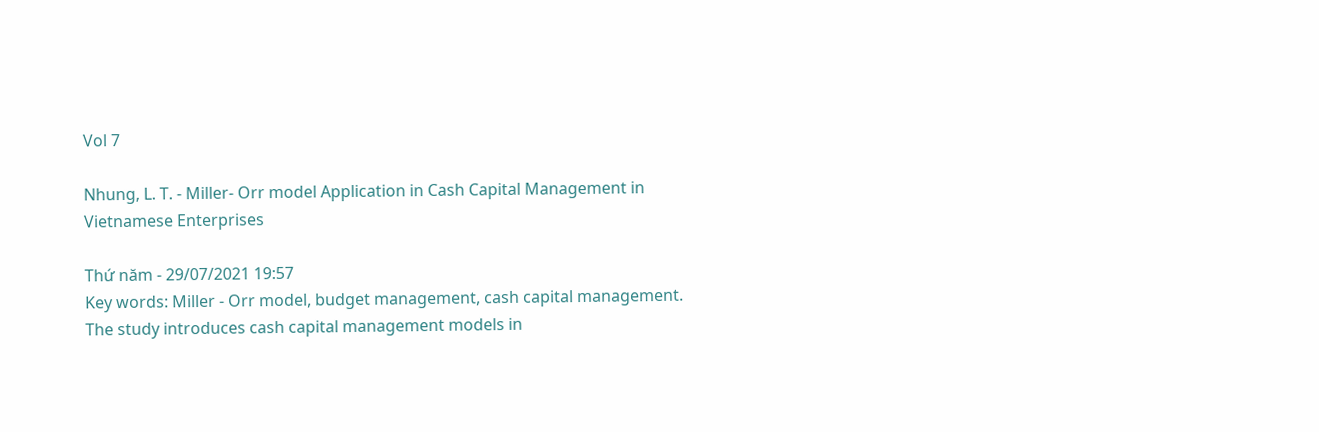Vol 7

Nhung, L. T. - Miller- Orr model Application in Cash Capital Management in Vietnamese Enterprises

Thứ năm - 29/07/2021 19:57
Key words: Miller - Orr model, budget management, cash capital management.
The study introduces cash capital management models in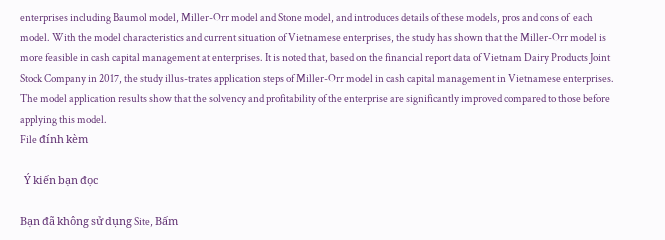enterprises including Baumol model, Miller-Orr model and Stone model, and introduces details of these models, pros and cons of  each model. With the model characteristics and current situation of Vietnamese enterprises, the study has shown that the Miller-Orr model is more feasible in cash capital management at enterprises. It is noted that, based on the financial report data of Vietnam Dairy Products Joint Stock Company in 2017, the study illus-trates application steps of Miller-Orr model in cash capital management in Vietnamese enterprises. The model application results show that the solvency and profitability of the enterprise are significantly improved compared to those before applying this model.
File đính kèm

  Ý kiến bạn đọc

Bạn đã không sử dụng Site, Bấm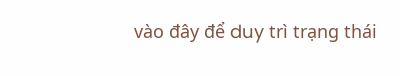vào đây để duy trì trạng thái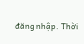đăng nhập. Thời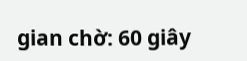gian chờ: 60 giây